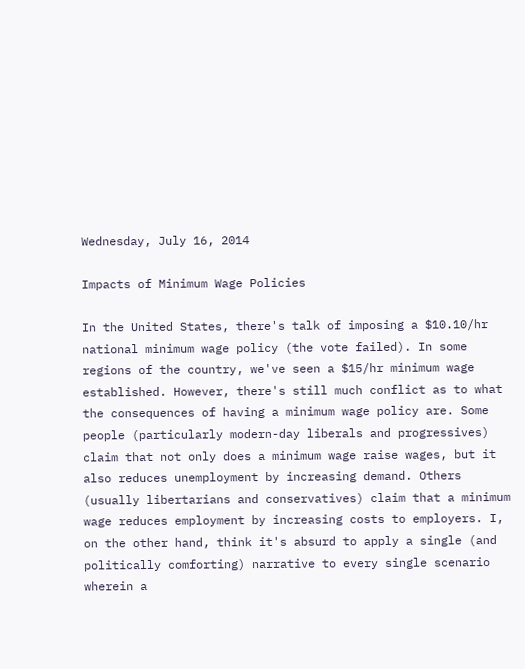Wednesday, July 16, 2014

Impacts of Minimum Wage Policies

In the United States, there's talk of imposing a $10.10/hr national minimum wage policy (the vote failed). In some regions of the country, we've seen a $15/hr minimum wage established. However, there's still much conflict as to what the consequences of having a minimum wage policy are. Some people (particularly modern-day liberals and progressives) claim that not only does a minimum wage raise wages, but it also reduces unemployment by increasing demand. Others (usually libertarians and conservatives) claim that a minimum wage reduces employment by increasing costs to employers. I, on the other hand, think it's absurd to apply a single (and politically comforting) narrative to every single scenario wherein a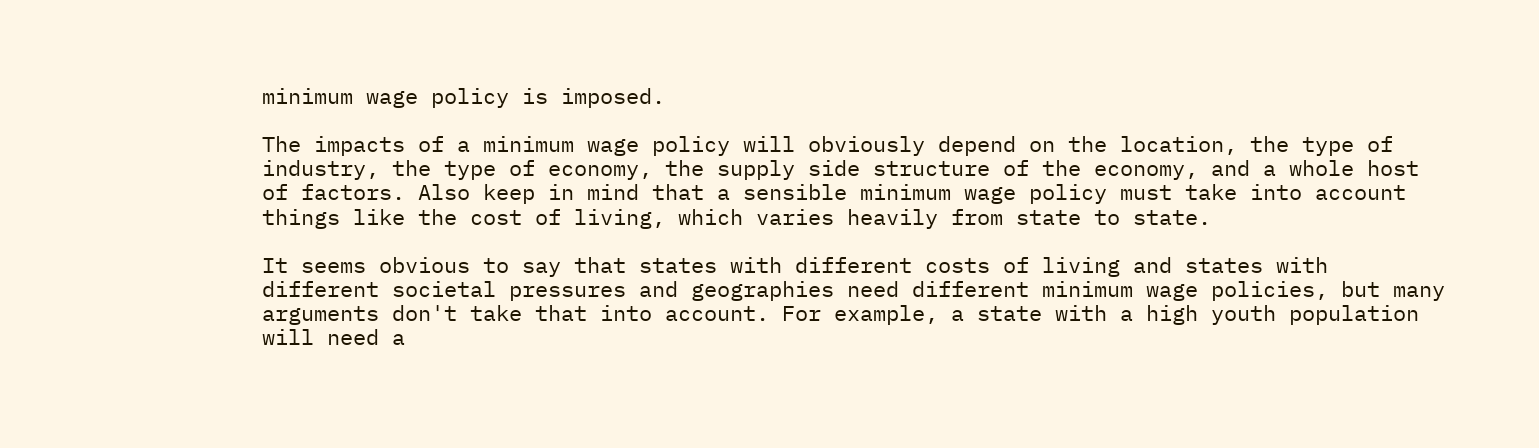minimum wage policy is imposed.

The impacts of a minimum wage policy will obviously depend on the location, the type of industry, the type of economy, the supply side structure of the economy, and a whole host of factors. Also keep in mind that a sensible minimum wage policy must take into account things like the cost of living, which varies heavily from state to state.

It seems obvious to say that states with different costs of living and states with different societal pressures and geographies need different minimum wage policies, but many arguments don't take that into account. For example, a state with a high youth population will need a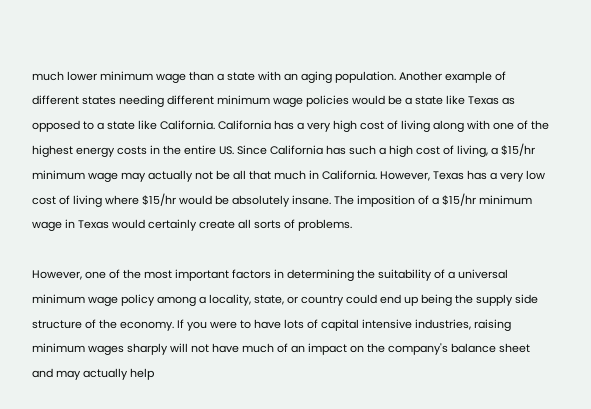much lower minimum wage than a state with an aging population. Another example of different states needing different minimum wage policies would be a state like Texas as opposed to a state like California. California has a very high cost of living along with one of the highest energy costs in the entire US. Since California has such a high cost of living, a $15/hr minimum wage may actually not be all that much in California. However, Texas has a very low cost of living where $15/hr would be absolutely insane. The imposition of a $15/hr minimum wage in Texas would certainly create all sorts of problems.

However, one of the most important factors in determining the suitability of a universal minimum wage policy among a locality, state, or country could end up being the supply side structure of the economy. If you were to have lots of capital intensive industries, raising minimum wages sharply will not have much of an impact on the company's balance sheet and may actually help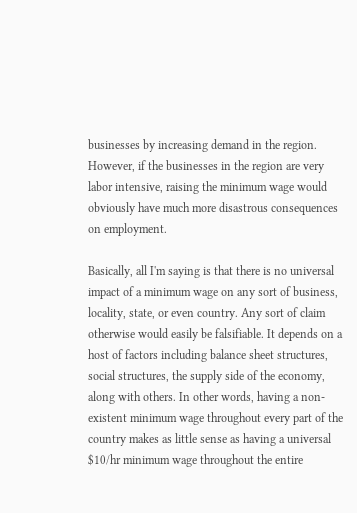businesses by increasing demand in the region. However, if the businesses in the region are very labor intensive, raising the minimum wage would obviously have much more disastrous consequences on employment.

Basically, all I'm saying is that there is no universal impact of a minimum wage on any sort of business, locality, state, or even country. Any sort of claim otherwise would easily be falsifiable. It depends on a host of factors including balance sheet structures, social structures, the supply side of the economy, along with others. In other words, having a non-existent minimum wage throughout every part of the country makes as little sense as having a universal $10/hr minimum wage throughout the entire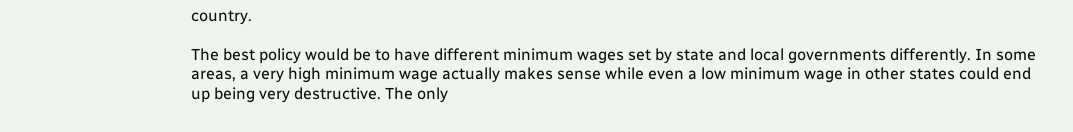country.

The best policy would be to have different minimum wages set by state and local governments differently. In some areas, a very high minimum wage actually makes sense while even a low minimum wage in other states could end up being very destructive. The only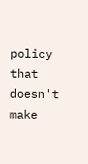policy that doesn't make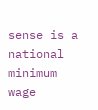sense is a national minimum wage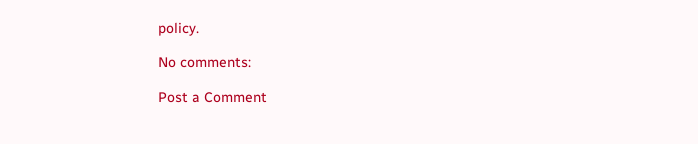policy.

No comments:

Post a Comment